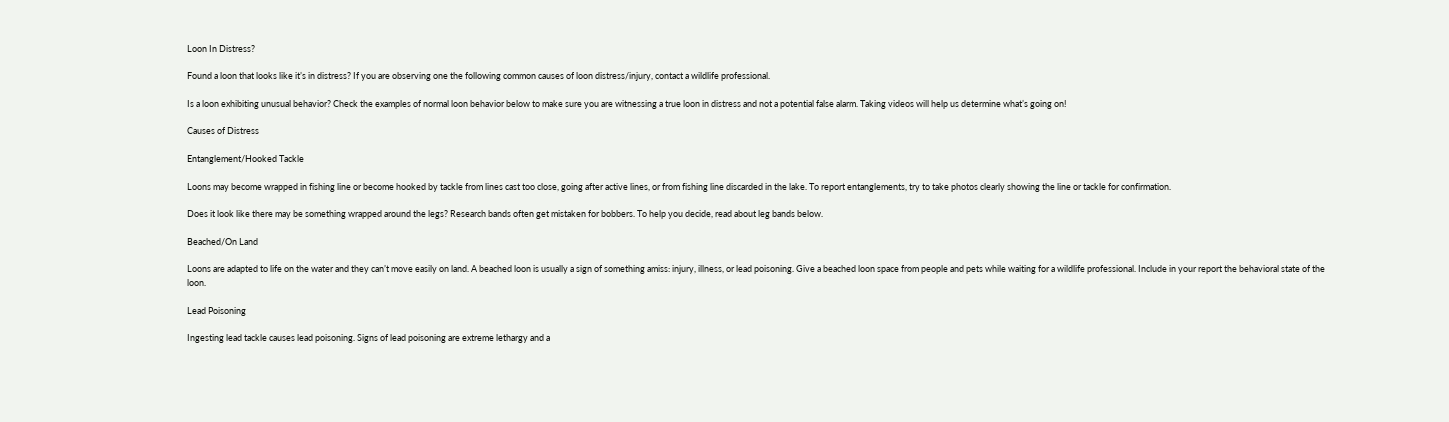Loon In Distress?

Found a loon that looks like it’s in distress? If you are observing one the following common causes of loon distress/injury, contact a wildlife professional.

Is a loon exhibiting unusual behavior? Check the examples of normal loon behavior below to make sure you are witnessing a true loon in distress and not a potential false alarm. Taking videos will help us determine what’s going on!

Causes of Distress

Entanglement/Hooked Tackle

Loons may become wrapped in fishing line or become hooked by tackle from lines cast too close, going after active lines, or from fishing line discarded in the lake. To report entanglements, try to take photos clearly showing the line or tackle for confirmation.

Does it look like there may be something wrapped around the legs? Research bands often get mistaken for bobbers. To help you decide, read about leg bands below.

Beached/On Land

Loons are adapted to life on the water and they can’t move easily on land. A beached loon is usually a sign of something amiss: injury, illness, or lead poisoning. Give a beached loon space from people and pets while waiting for a wildlife professional. Include in your report the behavioral state of the loon.

Lead Poisoning

Ingesting lead tackle causes lead poisoning. Signs of lead poisoning are extreme lethargy and a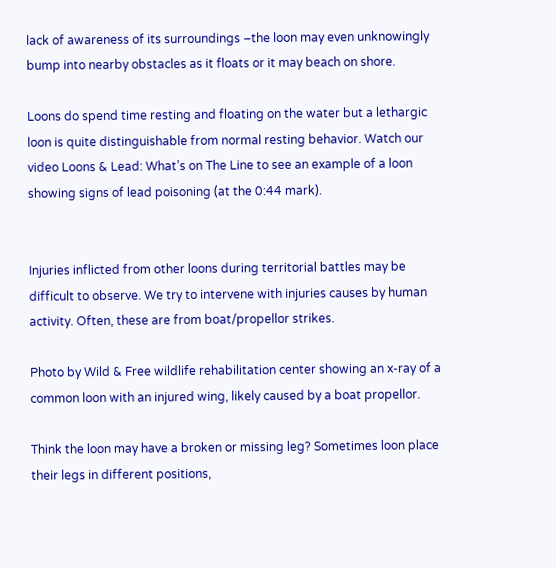lack of awareness of its surroundings –the loon may even unknowingly bump into nearby obstacles as it floats or it may beach on shore.

Loons do spend time resting and floating on the water but a lethargic loon is quite distinguishable from normal resting behavior. Watch our video Loons & Lead: What’s on The Line to see an example of a loon showing signs of lead poisoning (at the 0:44 mark).


Injuries inflicted from other loons during territorial battles may be difficult to observe. We try to intervene with injuries causes by human activity. Often, these are from boat/propellor strikes.

Photo by Wild & Free wildlife rehabilitation center showing an x-ray of a common loon with an injured wing, likely caused by a boat propellor.

Think the loon may have a broken or missing leg? Sometimes loon place their legs in different positions,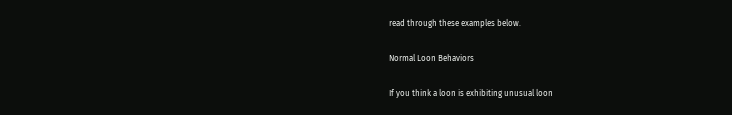read through these examples below.

Normal Loon Behaviors

If you think a loon is exhibiting unusual loon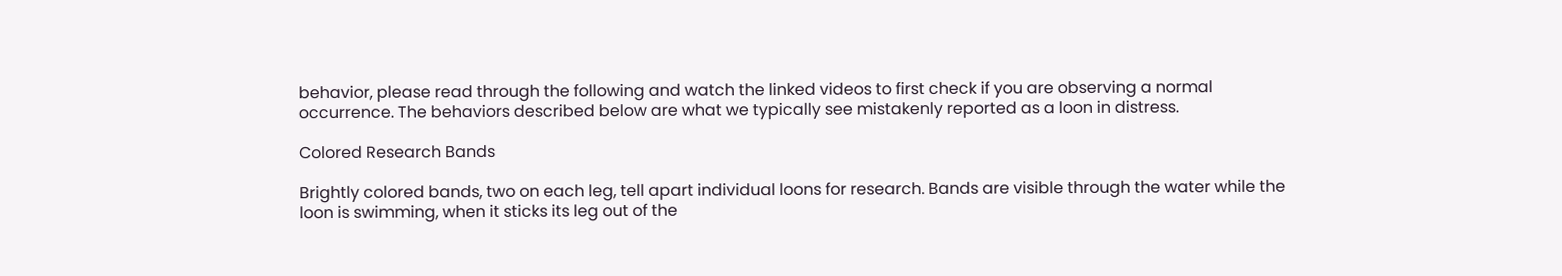behavior, please read through the following and watch the linked videos to first check if you are observing a normal occurrence. The behaviors described below are what we typically see mistakenly reported as a loon in distress.

Colored Research Bands

Brightly colored bands, two on each leg, tell apart individual loons for research. Bands are visible through the water while the loon is swimming, when it sticks its leg out of the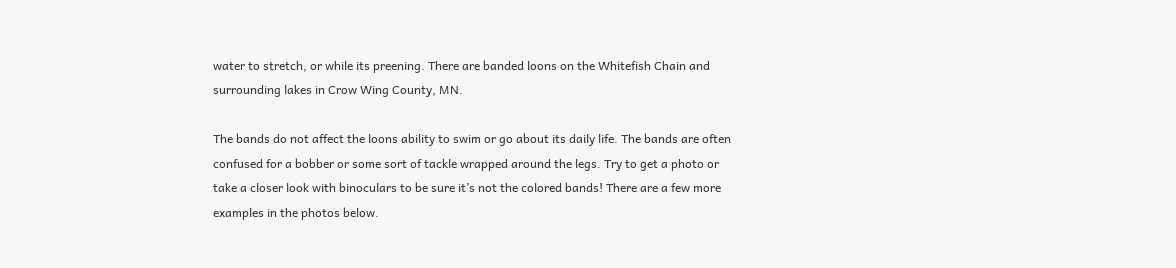water to stretch, or while its preening. There are banded loons on the Whitefish Chain and surrounding lakes in Crow Wing County, MN.

The bands do not affect the loons ability to swim or go about its daily life. The bands are often confused for a bobber or some sort of tackle wrapped around the legs. Try to get a photo or take a closer look with binoculars to be sure it’s not the colored bands! There are a few more examples in the photos below.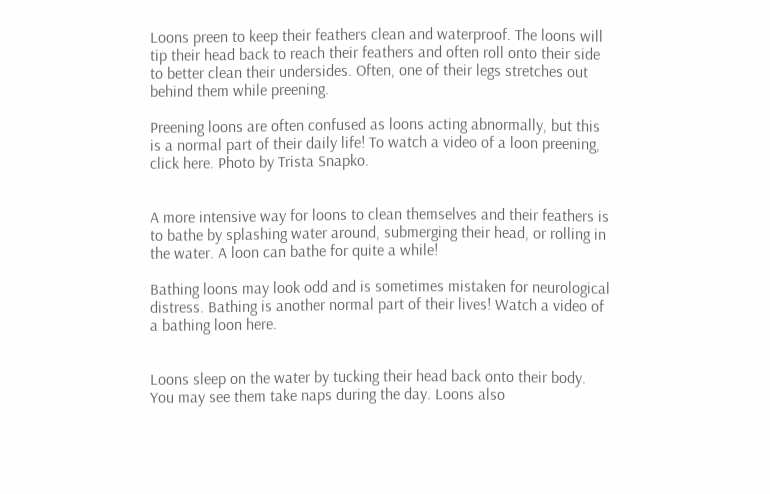Loons preen to keep their feathers clean and waterproof. The loons will tip their head back to reach their feathers and often roll onto their side to better clean their undersides. Often, one of their legs stretches out behind them while preening.

Preening loons are often confused as loons acting abnormally, but this is a normal part of their daily life! To watch a video of a loon preening, click here. Photo by Trista Snapko.


A more intensive way for loons to clean themselves and their feathers is to bathe by splashing water around, submerging their head, or rolling in the water. A loon can bathe for quite a while!

Bathing loons may look odd and is sometimes mistaken for neurological distress. Bathing is another normal part of their lives! Watch a video of a bathing loon here.


Loons sleep on the water by tucking their head back onto their body. You may see them take naps during the day. Loons also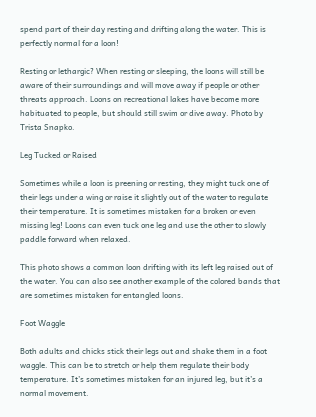spend part of their day resting and drifting along the water. This is perfectly normal for a loon!

Resting or lethargic? When resting or sleeping, the loons will still be aware of their surroundings and will move away if people or other threats approach. Loons on recreational lakes have become more habituated to people, but should still swim or dive away. Photo by Trista Snapko.

Leg Tucked or Raised

Sometimes while a loon is preening or resting, they might tuck one of their legs under a wing or raise it slightly out of the water to regulate their temperature. It is sometimes mistaken for a broken or even missing leg! Loons can even tuck one leg and use the other to slowly paddle forward when relaxed.

This photo shows a common loon drifting with its left leg raised out of the water. You can also see another example of the colored bands that are sometimes mistaken for entangled loons.

Foot Waggle

Both adults and chicks stick their legs out and shake them in a foot waggle. This can be to stretch or help them regulate their body temperature. It’s sometimes mistaken for an injured leg, but it’s a normal movement.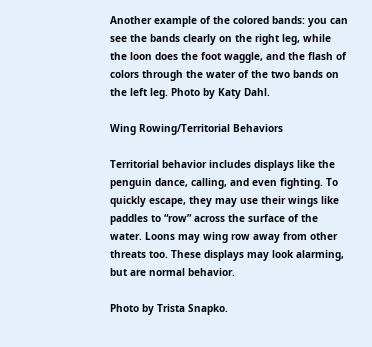Another example of the colored bands: you can see the bands clearly on the right leg, while the loon does the foot waggle, and the flash of colors through the water of the two bands on the left leg. Photo by Katy Dahl.

Wing Rowing/Territorial Behaviors

Territorial behavior includes displays like the penguin dance, calling, and even fighting. To quickly escape, they may use their wings like paddles to “row” across the surface of the water. Loons may wing row away from other threats too. These displays may look alarming, but are normal behavior.

Photo by Trista Snapko.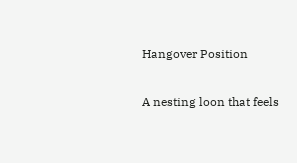Hangover Position

A nesting loon that feels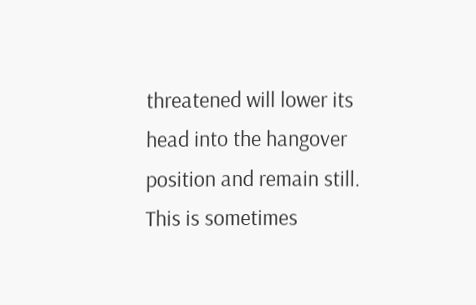threatened will lower its head into the hangover position and remain still. This is sometimes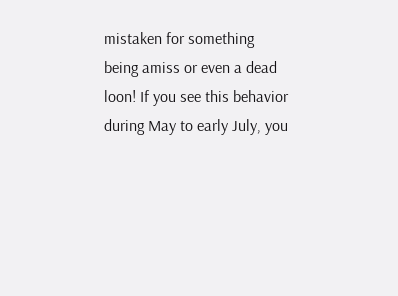mistaken for something being amiss or even a dead loon! If you see this behavior during May to early July, you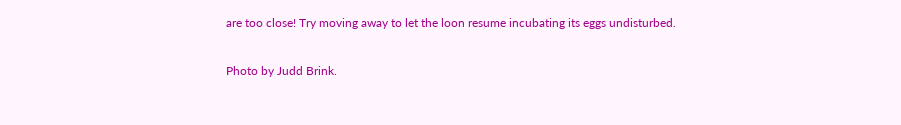are too close! Try moving away to let the loon resume incubating its eggs undisturbed.

Photo by Judd Brink.